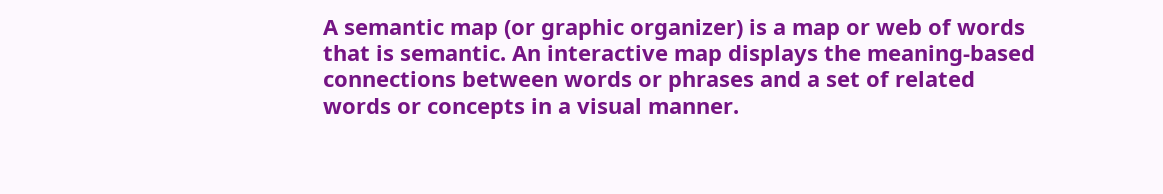A semantic map (or graphic organizer) is a map or web of words that is semantic. An interactive map displays the meaning-based connections between words or phrases and a set of related words or concepts in a visual manner.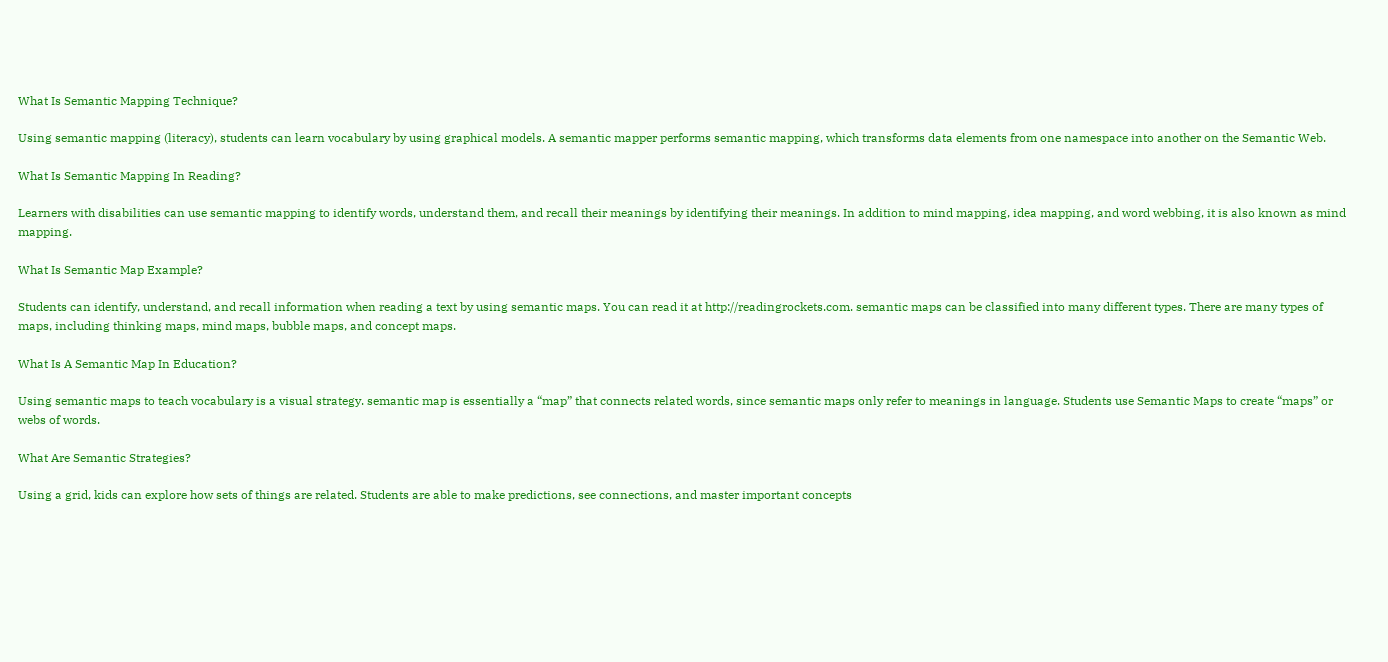What Is Semantic Mapping Technique?

Using semantic mapping (literacy), students can learn vocabulary by using graphical models. A semantic mapper performs semantic mapping, which transforms data elements from one namespace into another on the Semantic Web.

What Is Semantic Mapping In Reading?

Learners with disabilities can use semantic mapping to identify words, understand them, and recall their meanings by identifying their meanings. In addition to mind mapping, idea mapping, and word webbing, it is also known as mind mapping.

What Is Semantic Map Example?

Students can identify, understand, and recall information when reading a text by using semantic maps. You can read it at http://readingrockets.com. semantic maps can be classified into many different types. There are many types of maps, including thinking maps, mind maps, bubble maps, and concept maps.

What Is A Semantic Map In Education?

Using semantic maps to teach vocabulary is a visual strategy. semantic map is essentially a “map” that connects related words, since semantic maps only refer to meanings in language. Students use Semantic Maps to create “maps” or webs of words.

What Are Semantic Strategies?

Using a grid, kids can explore how sets of things are related. Students are able to make predictions, see connections, and master important concepts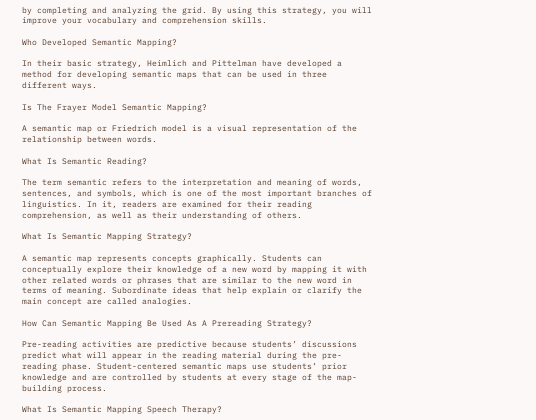by completing and analyzing the grid. By using this strategy, you will improve your vocabulary and comprehension skills.

Who Developed Semantic Mapping?

In their basic strategy, Heimlich and Pittelman have developed a method for developing semantic maps that can be used in three different ways.

Is The Frayer Model Semantic Mapping?

A semantic map or Friedrich model is a visual representation of the relationship between words.

What Is Semantic Reading?

The term semantic refers to the interpretation and meaning of words, sentences, and symbols, which is one of the most important branches of linguistics. In it, readers are examined for their reading comprehension, as well as their understanding of others.

What Is Semantic Mapping Strategy?

A semantic map represents concepts graphically. Students can conceptually explore their knowledge of a new word by mapping it with other related words or phrases that are similar to the new word in terms of meaning. Subordinate ideas that help explain or clarify the main concept are called analogies.

How Can Semantic Mapping Be Used As A Prereading Strategy?

Pre-reading activities are predictive because students’ discussions predict what will appear in the reading material during the pre-reading phase. Student-centered semantic maps use students’ prior knowledge and are controlled by students at every stage of the map-building process.

What Is Semantic Mapping Speech Therapy?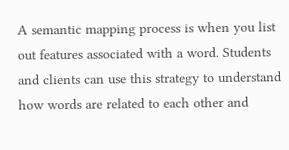A semantic mapping process is when you list out features associated with a word. Students and clients can use this strategy to understand how words are related to each other and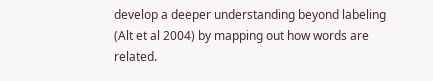develop a deeper understanding beyond labeling (Alt et al 2004) by mapping out how words are related.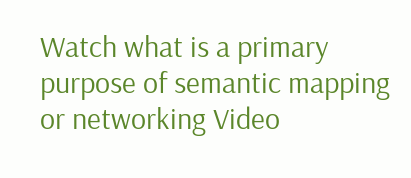Watch what is a primary purpose of semantic mapping or networking Video